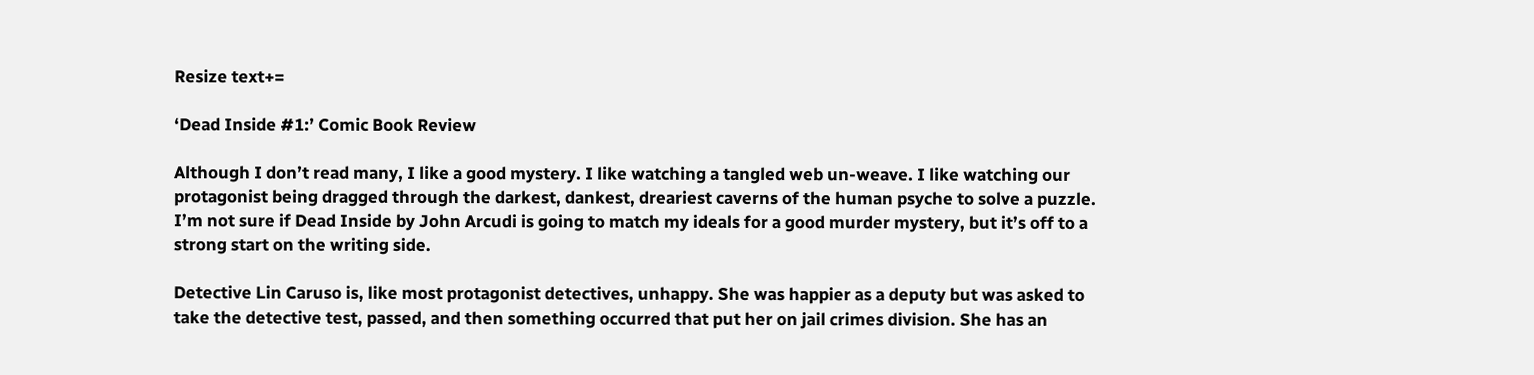Resize text+=

‘Dead Inside #1:’ Comic Book Review

Although I don’t read many, I like a good mystery. I like watching a tangled web un-weave. I like watching our protagonist being dragged through the darkest, dankest, dreariest caverns of the human psyche to solve a puzzle. I’m not sure if Dead Inside by John Arcudi is going to match my ideals for a good murder mystery, but it’s off to a strong start on the writing side.

Detective Lin Caruso is, like most protagonist detectives, unhappy. She was happier as a deputy but was asked to take the detective test, passed, and then something occurred that put her on jail crimes division. She has an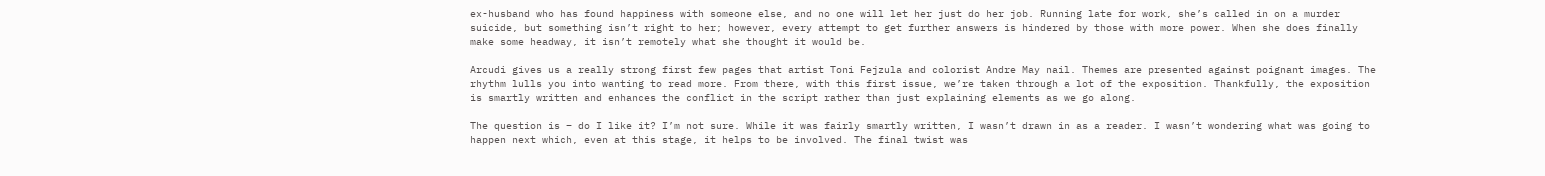ex-husband who has found happiness with someone else, and no one will let her just do her job. Running late for work, she’s called in on a murder suicide, but something isn’t right to her; however, every attempt to get further answers is hindered by those with more power. When she does finally make some headway, it isn’t remotely what she thought it would be.

Arcudi gives us a really strong first few pages that artist Toni Fejzula and colorist Andre May nail. Themes are presented against poignant images. The rhythm lulls you into wanting to read more. From there, with this first issue, we’re taken through a lot of the exposition. Thankfully, the exposition is smartly written and enhances the conflict in the script rather than just explaining elements as we go along.

The question is – do I like it? I’m not sure. While it was fairly smartly written, I wasn’t drawn in as a reader. I wasn’t wondering what was going to happen next which, even at this stage, it helps to be involved. The final twist was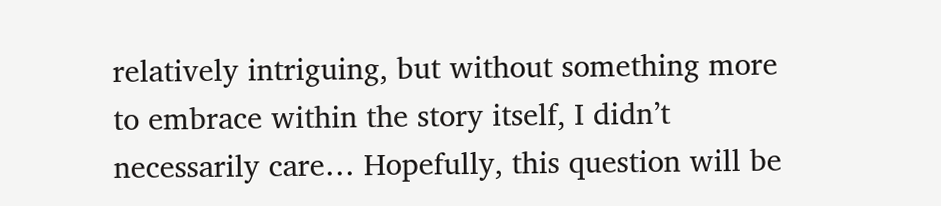relatively intriguing, but without something more to embrace within the story itself, I didn’t necessarily care… Hopefully, this question will be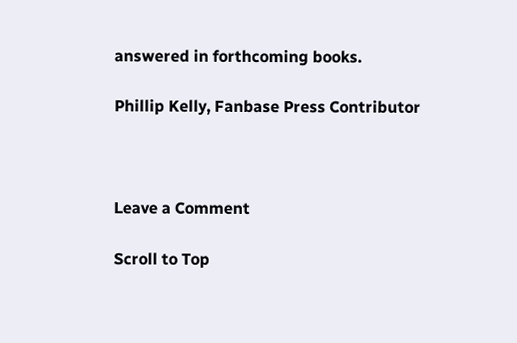answered in forthcoming books.

Phillip Kelly, Fanbase Press Contributor



Leave a Comment

Scroll to Top